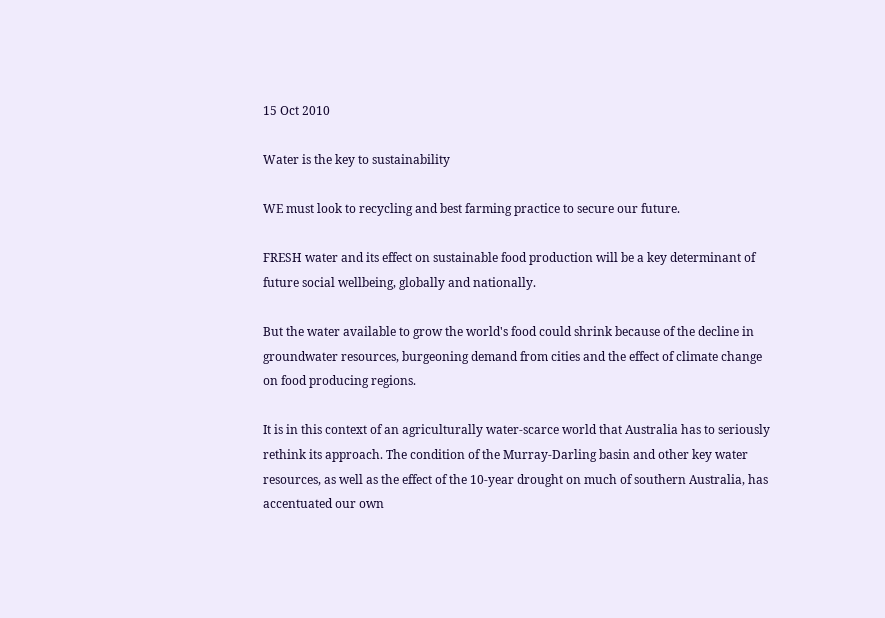15 Oct 2010

Water is the key to sustainability

WE must look to recycling and best farming practice to secure our future.

FRESH water and its effect on sustainable food production will be a key determinant of future social wellbeing, globally and nationally.

But the water available to grow the world's food could shrink because of the decline in groundwater resources, burgeoning demand from cities and the effect of climate change on food producing regions.

It is in this context of an agriculturally water-scarce world that Australia has to seriously rethink its approach. The condition of the Murray-Darling basin and other key water resources, as well as the effect of the 10-year drought on much of southern Australia, has accentuated our own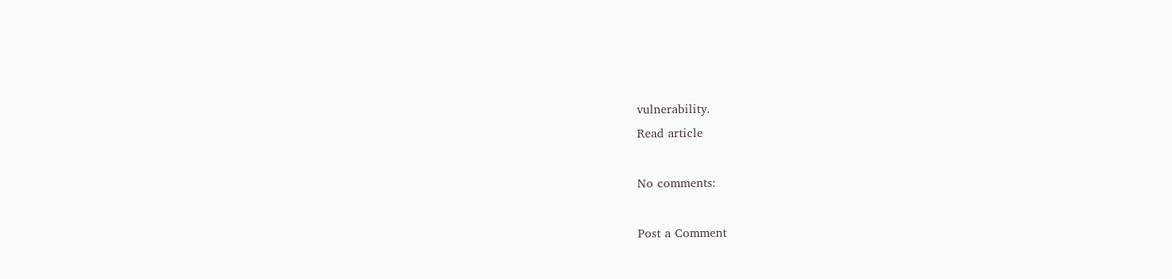vulnerability.
Read article

No comments:

Post a Comment